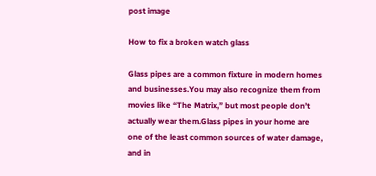post image

How to fix a broken watch glass

Glass pipes are a common fixture in modern homes and businesses.You may also recognize them from movies like “The Matrix,” but most people don’t actually wear them.Glass pipes in your home are one of the least common sources of water damage, and in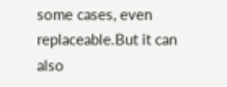some cases, even replaceable.But it can also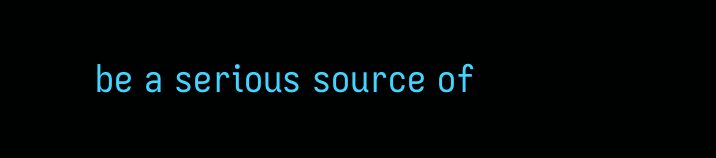be a serious source of